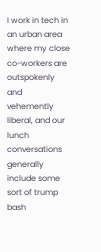I work in tech in an urban area where my close co-workers are outspokenly and vehemently liberal, and our lunch conversations generally include some sort of trump bash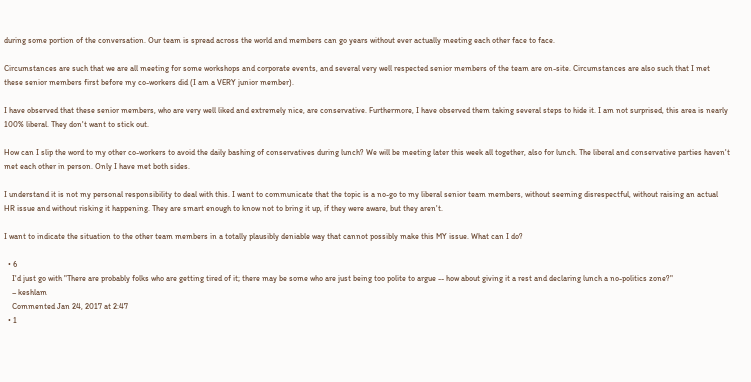during some portion of the conversation. Our team is spread across the world and members can go years without ever actually meeting each other face to face.

Circumstances are such that we are all meeting for some workshops and corporate events, and several very well respected senior members of the team are on-site. Circumstances are also such that I met these senior members first before my co-workers did (I am a VERY junior member).

I have observed that these senior members, who are very well liked and extremely nice, are conservative. Furthermore, I have observed them taking several steps to hide it. I am not surprised, this area is nearly 100% liberal. They don't want to stick out.

How can I slip the word to my other co-workers to avoid the daily bashing of conservatives during lunch? We will be meeting later this week all together, also for lunch. The liberal and conservative parties haven't met each other in person. Only I have met both sides.

I understand it is not my personal responsibility to deal with this. I want to communicate that the topic is a no-go to my liberal senior team members, without seeming disrespectful, without raising an actual HR issue and without risking it happening. They are smart enough to know not to bring it up, if they were aware, but they aren't.

I want to indicate the situation to the other team members in a totally plausibly deniable way that cannot possibly make this MY issue. What can I do?

  • 6
    I'd just go with "There are probably folks who are getting tired of it; there may be some who are just being too polite to argue -- how about giving it a rest and declaring lunch a no-politics zone?"
    – keshlam
    Commented Jan 24, 2017 at 2:47
  • 1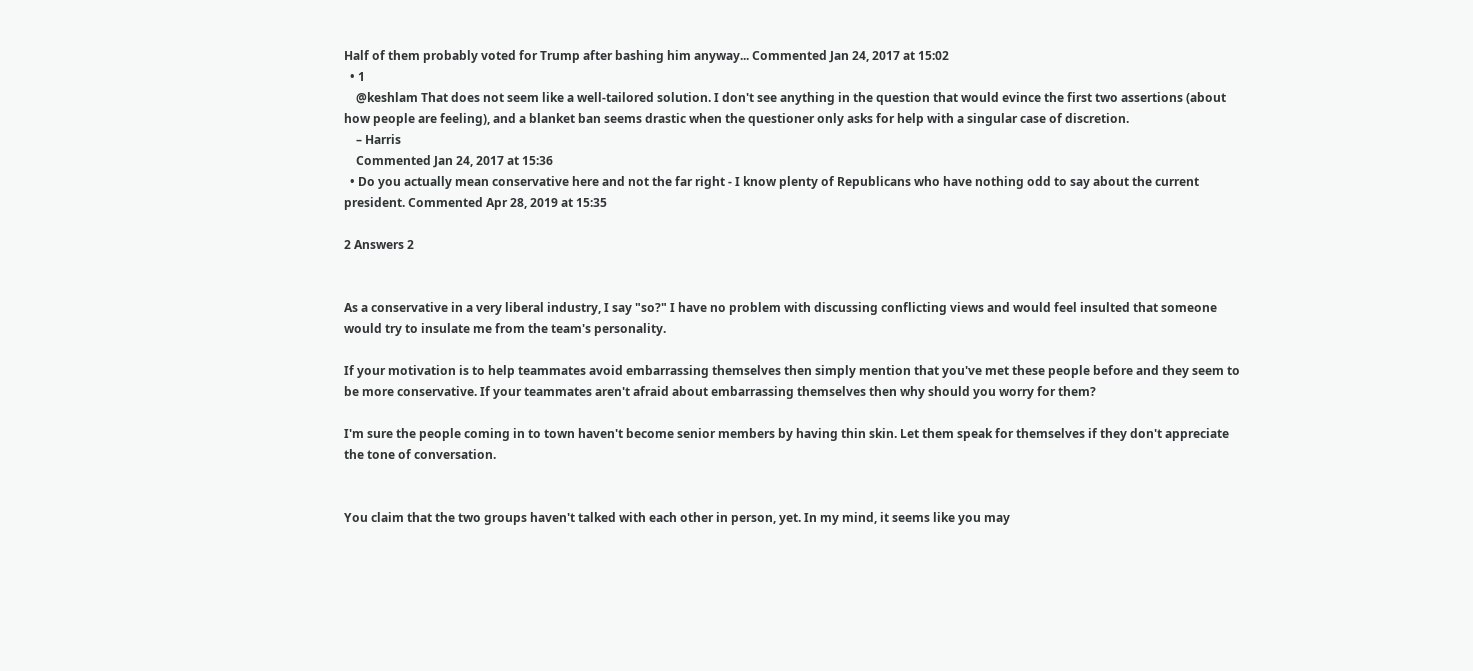Half of them probably voted for Trump after bashing him anyway... Commented Jan 24, 2017 at 15:02
  • 1
    @keshlam That does not seem like a well-tailored solution. I don't see anything in the question that would evince the first two assertions (about how people are feeling), and a blanket ban seems drastic when the questioner only asks for help with a singular case of discretion.
    – Harris
    Commented Jan 24, 2017 at 15:36
  • Do you actually mean conservative here and not the far right - I know plenty of Republicans who have nothing odd to say about the current president. Commented Apr 28, 2019 at 15:35

2 Answers 2


As a conservative in a very liberal industry, I say "so?" I have no problem with discussing conflicting views and would feel insulted that someone would try to insulate me from the team's personality.

If your motivation is to help teammates avoid embarrassing themselves then simply mention that you've met these people before and they seem to be more conservative. If your teammates aren't afraid about embarrassing themselves then why should you worry for them?

I'm sure the people coming in to town haven't become senior members by having thin skin. Let them speak for themselves if they don't appreciate the tone of conversation.


You claim that the two groups haven't talked with each other in person, yet. In my mind, it seems like you may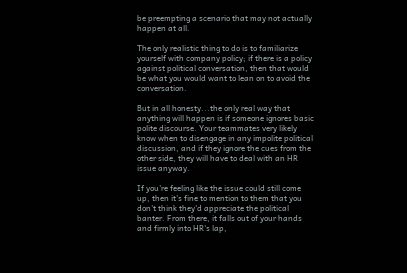be preempting a scenario that may not actually happen at all.

The only realistic thing to do is to familiarize yourself with company policy; if there is a policy against political conversation, then that would be what you would want to lean on to avoid the conversation.

But in all honesty...the only real way that anything will happen is if someone ignores basic polite discourse. Your teammates very likely know when to disengage in any impolite political discussion, and if they ignore the cues from the other side, they will have to deal with an HR issue anyway.

If you're feeling like the issue could still come up, then it's fine to mention to them that you don't think they'd appreciate the political banter. From there, it falls out of your hands and firmly into HR's lap,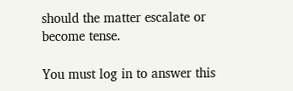should the matter escalate or become tense.

You must log in to answer this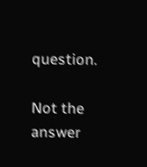question.

Not the answer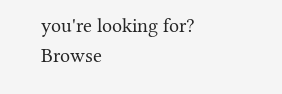you're looking for? Browse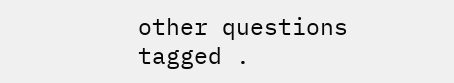other questions tagged .